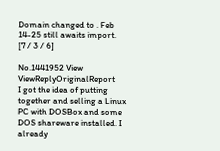Domain changed to . Feb 14-25 still awaits import.
[7 / 3 / 6]

No.1441952 View ViewReplyOriginalReport
I got the idea of putting together and selling a Linux PC with DOSBox and some DOS shareware installed. I already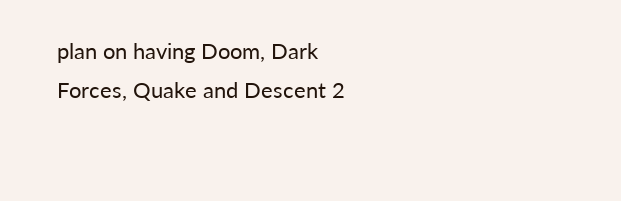plan on having Doom, Dark Forces, Quake and Descent 2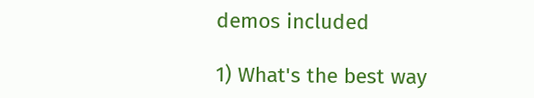demos included

1) What's the best way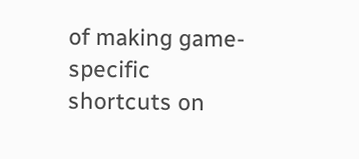of making game-specific shortcuts on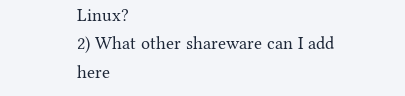Linux?
2) What other shareware can I add here